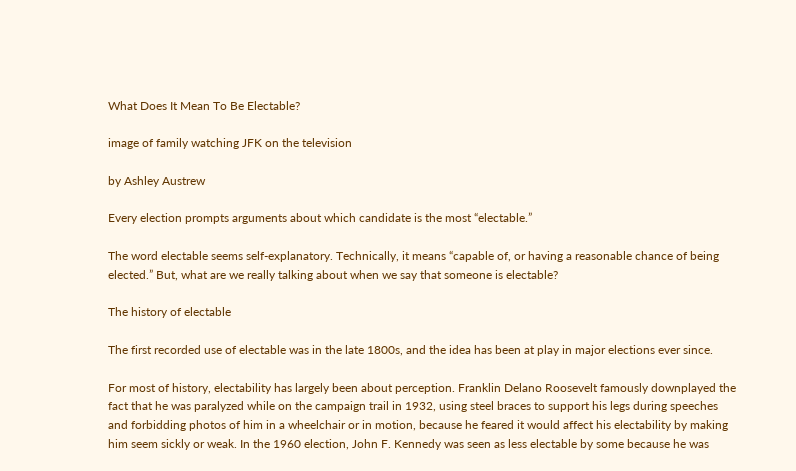What Does It Mean To Be Electable?

image of family watching JFK on the television

by Ashley Austrew

Every election prompts arguments about which candidate is the most “electable.”

The word electable seems self-explanatory. Technically, it means “capable of, or having a reasonable chance of being elected.” But, what are we really talking about when we say that someone is electable?

The history of electable

The first recorded use of electable was in the late 1800s, and the idea has been at play in major elections ever since.

For most of history, electability has largely been about perception. Franklin Delano Roosevelt famously downplayed the fact that he was paralyzed while on the campaign trail in 1932, using steel braces to support his legs during speeches and forbidding photos of him in a wheelchair or in motion, because he feared it would affect his electability by making him seem sickly or weak. In the 1960 election, John F. Kennedy was seen as less electable by some because he was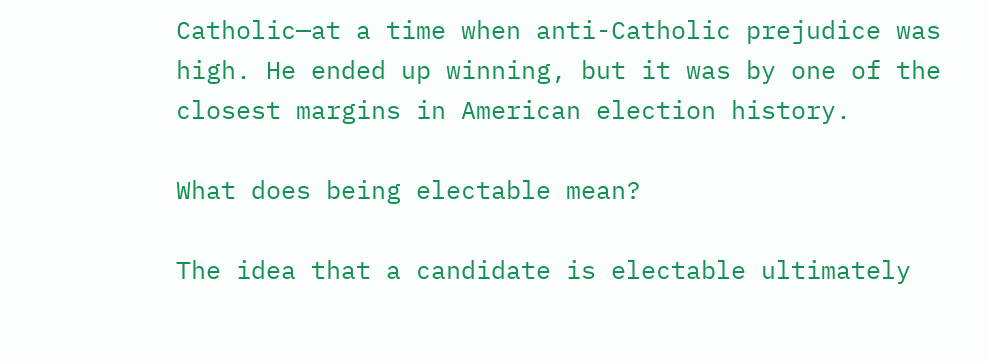Catholic—at a time when anti-Catholic prejudice was high. He ended up winning, but it was by one of the closest margins in American election history.

What does being electable mean?

The idea that a candidate is electable ultimately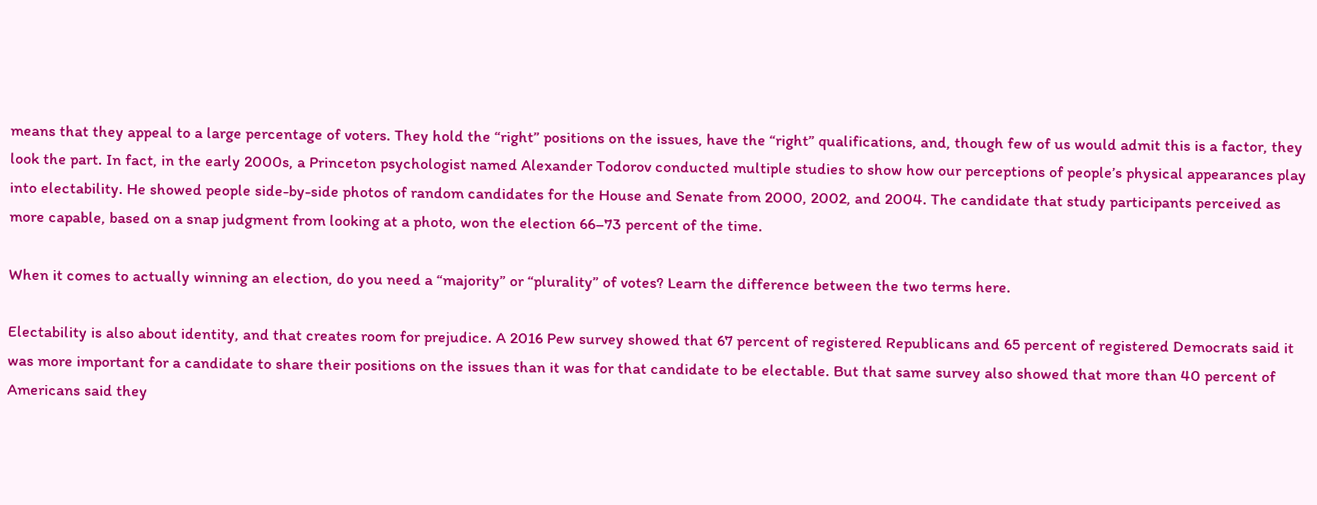means that they appeal to a large percentage of voters. They hold the “right” positions on the issues, have the “right” qualifications, and, though few of us would admit this is a factor, they look the part. In fact, in the early 2000s, a Princeton psychologist named Alexander Todorov conducted multiple studies to show how our perceptions of people’s physical appearances play into electability. He showed people side-by-side photos of random candidates for the House and Senate from 2000, 2002, and 2004. The candidate that study participants perceived as more capable, based on a snap judgment from looking at a photo, won the election 66–73 percent of the time.

When it comes to actually winning an election, do you need a “majority” or “plurality” of votes? Learn the difference between the two terms here.

Electability is also about identity, and that creates room for prejudice. A 2016 Pew survey showed that 67 percent of registered Republicans and 65 percent of registered Democrats said it was more important for a candidate to share their positions on the issues than it was for that candidate to be electable. But that same survey also showed that more than 40 percent of Americans said they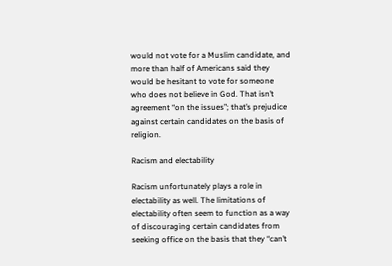would not vote for a Muslim candidate, and more than half of Americans said they would be hesitant to vote for someone who does not believe in God. That isn’t agreement “on the issues”; that’s prejudice against certain candidates on the basis of religion.

Racism and electability

Racism unfortunately plays a role in electability as well. The limitations of electability often seem to function as a way of discouraging certain candidates from seeking office on the basis that they “can’t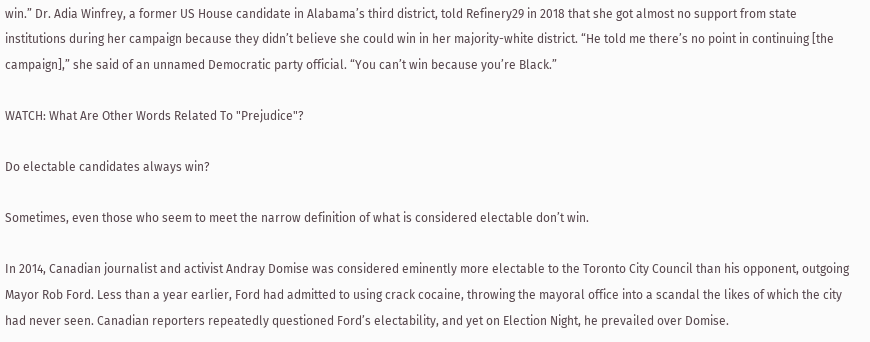win.” Dr. Adia Winfrey, a former US House candidate in Alabama’s third district, told Refinery29 in 2018 that she got almost no support from state institutions during her campaign because they didn’t believe she could win in her majority-white district. “He told me there’s no point in continuing [the campaign],” she said of an unnamed Democratic party official. “You can’t win because you’re Black.”

WATCH: What Are Other Words Related To "Prejudice"?

Do electable candidates always win?

Sometimes, even those who seem to meet the narrow definition of what is considered electable don’t win.

In 2014, Canadian journalist and activist Andray Domise was considered eminently more electable to the Toronto City Council than his opponent, outgoing Mayor Rob Ford. Less than a year earlier, Ford had admitted to using crack cocaine, throwing the mayoral office into a scandal the likes of which the city had never seen. Canadian reporters repeatedly questioned Ford’s electability, and yet on Election Night, he prevailed over Domise.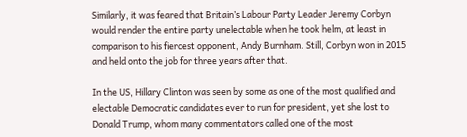Similarly, it was feared that Britain’s Labour Party Leader Jeremy Corbyn would render the entire party unelectable when he took helm, at least in comparison to his fiercest opponent, Andy Burnham. Still, Corbyn won in 2015 and held onto the job for three years after that.

In the US, Hillary Clinton was seen by some as one of the most qualified and electable Democratic candidates ever to run for president, yet she lost to Donald Trump, whom many commentators called one of the most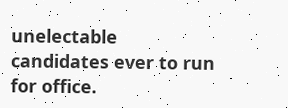unelectable candidates ever to run for office.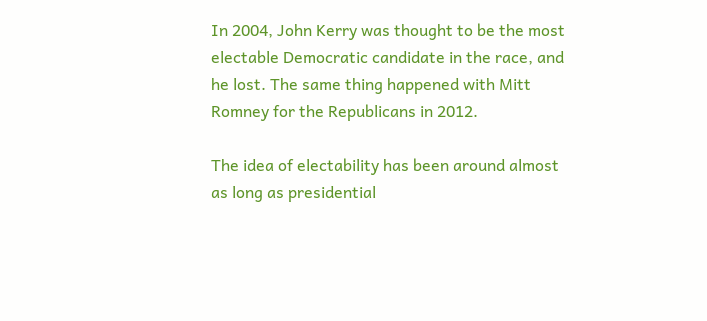In 2004, John Kerry was thought to be the most electable Democratic candidate in the race, and he lost. The same thing happened with Mitt Romney for the Republicans in 2012.

The idea of electability has been around almost as long as presidential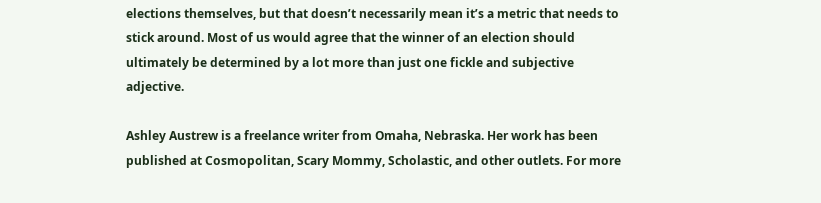elections themselves, but that doesn’t necessarily mean it’s a metric that needs to stick around. Most of us would agree that the winner of an election should ultimately be determined by a lot more than just one fickle and subjective adjective.

Ashley Austrew is a freelance writer from Omaha, Nebraska. Her work has been published at Cosmopolitan, Scary Mommy, Scholastic, and other outlets. For more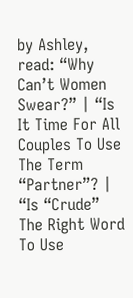by Ashley, read: “Why Can’t Women Swear?” | “Is It Time For All Couples To Use The Term “Partner”? | “Is “Crude” The Right Word To Use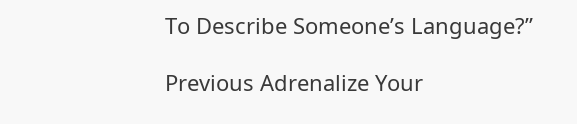To Describe Someone’s Language?”

Previous Adrenalize Your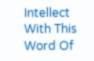Intellect With This Word Of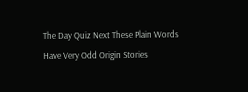The Day Quiz Next These Plain Words Have Very Odd Origin Stories